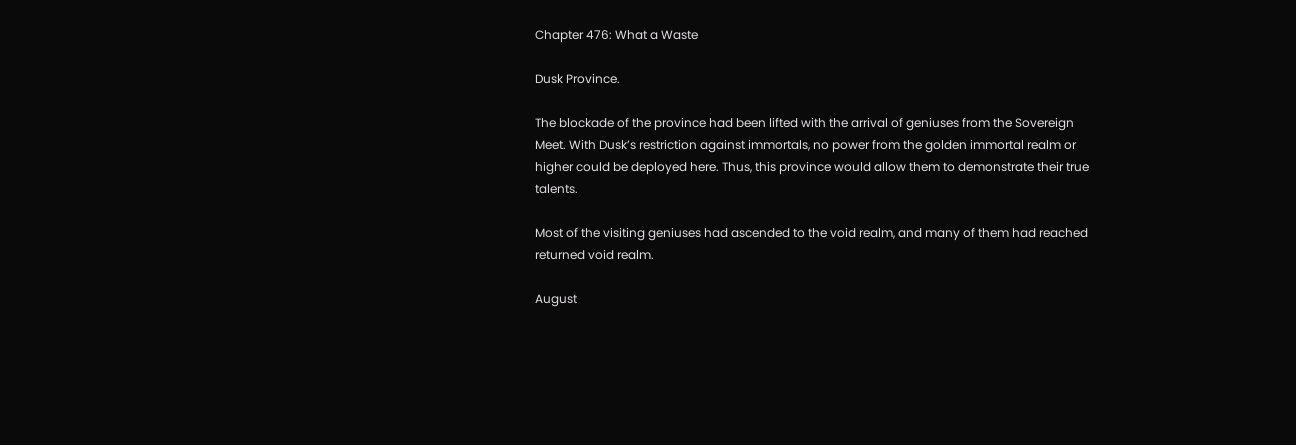Chapter 476: What a Waste

Dusk Province.

The blockade of the province had been lifted with the arrival of geniuses from the Sovereign Meet. With Dusk’s restriction against immortals, no power from the golden immortal realm or higher could be deployed here. Thus, this province would allow them to demonstrate their true talents.

Most of the visiting geniuses had ascended to the void realm, and many of them had reached returned void realm.

August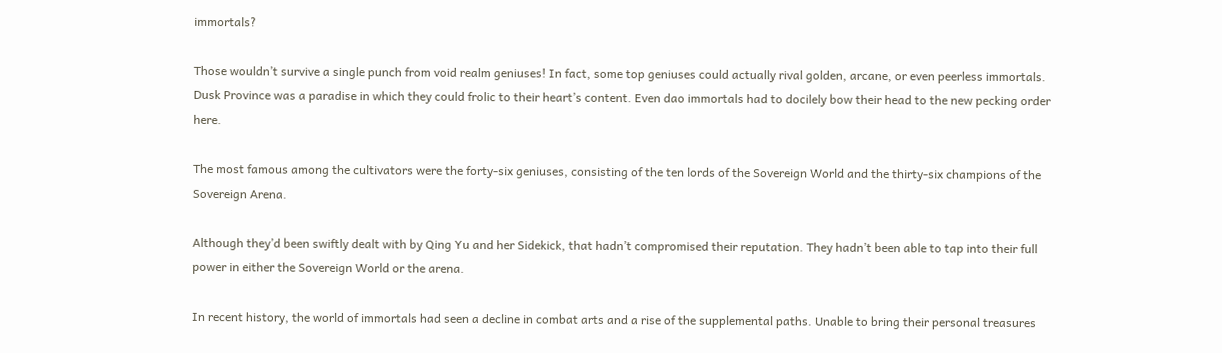immortals?

Those wouldn’t survive a single punch from void realm geniuses! In fact, some top geniuses could actually rival golden, arcane, or even peerless immortals. Dusk Province was a paradise in which they could frolic to their heart’s content. Even dao immortals had to docilely bow their head to the new pecking order here.

The most famous among the cultivators were the forty-six geniuses, consisting of the ten lords of the Sovereign World and the thirty-six champions of the Sovereign Arena.

Although they’d been swiftly dealt with by Qing Yu and her Sidekick, that hadn’t compromised their reputation. They hadn’t been able to tap into their full power in either the Sovereign World or the arena.

In recent history, the world of immortals had seen a decline in combat arts and a rise of the supplemental paths. Unable to bring their personal treasures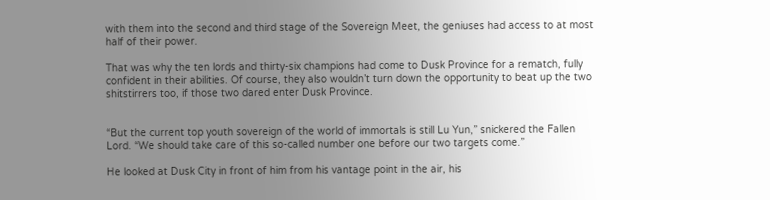with them into the second and third stage of the Sovereign Meet, the geniuses had access to at most half of their power.

That was why the ten lords and thirty-six champions had come to Dusk Province for a rematch, fully confident in their abilities. Of course, they also wouldn’t turn down the opportunity to beat up the two shitstirrers too, if those two dared enter Dusk Province.


“But the current top youth sovereign of the world of immortals is still Lu Yun,” snickered the Fallen Lord. “We should take care of this so-called number one before our two targets come.”

He looked at Dusk City in front of him from his vantage point in the air, his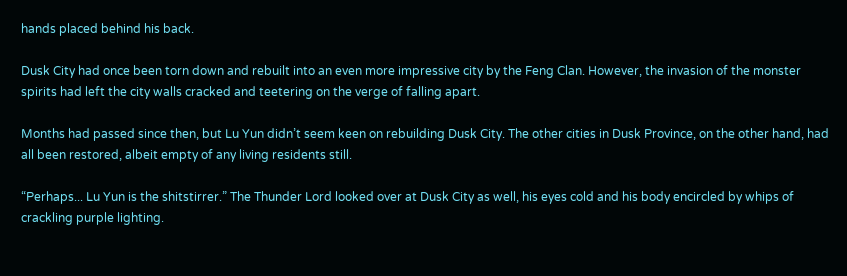hands placed behind his back.

Dusk City had once been torn down and rebuilt into an even more impressive city by the Feng Clan. However, the invasion of the monster spirits had left the city walls cracked and teetering on the verge of falling apart.

Months had passed since then, but Lu Yun didn’t seem keen on rebuilding Dusk City. The other cities in Dusk Province, on the other hand, had all been restored, albeit empty of any living residents still.

“Perhaps... Lu Yun is the shitstirrer.” The Thunder Lord looked over at Dusk City as well, his eyes cold and his body encircled by whips of crackling purple lighting.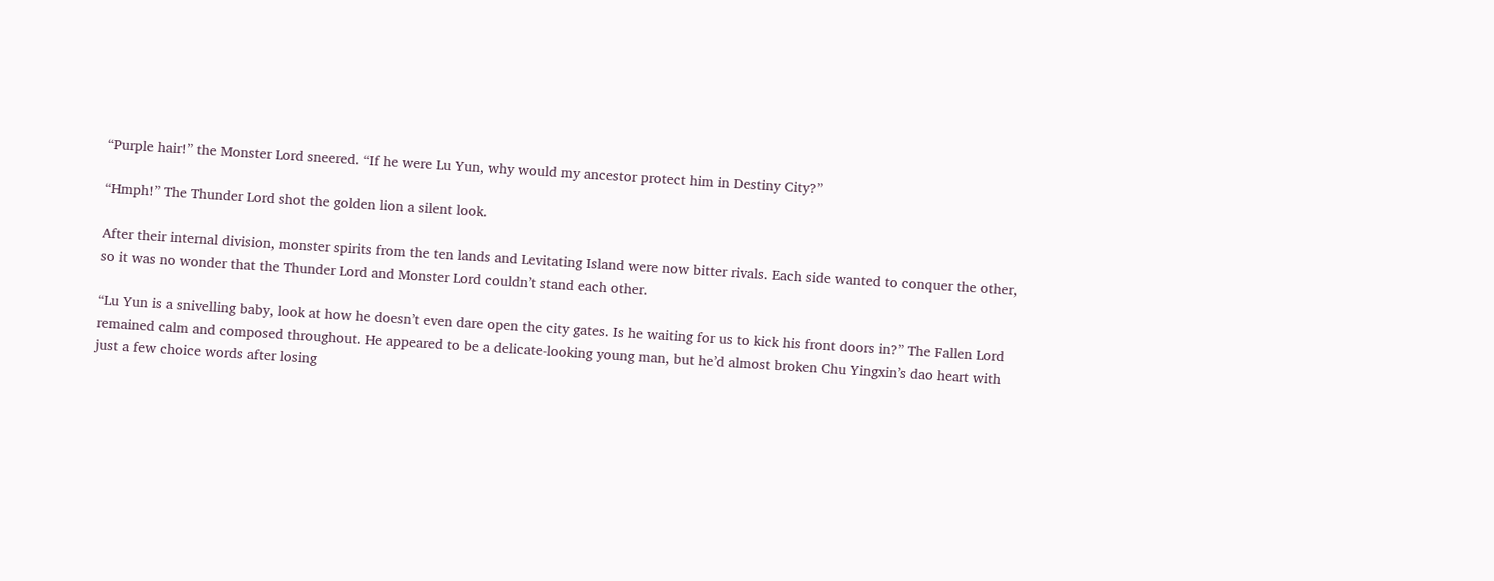“Purple hair!” the Monster Lord sneered. “If he were Lu Yun, why would my ancestor protect him in Destiny City?”

“Hmph!” The Thunder Lord shot the golden lion a silent look.

After their internal division, monster spirits from the ten lands and Levitating Island were now bitter rivals. Each side wanted to conquer the other, so it was no wonder that the Thunder Lord and Monster Lord couldn’t stand each other.

“Lu Yun is a snivelling baby, look at how he doesn’t even dare open the city gates. Is he waiting for us to kick his front doors in?” The Fallen Lord remained calm and composed throughout. He appeared to be a delicate-looking young man, but he’d almost broken Chu Yingxin’s dao heart with just a few choice words after losing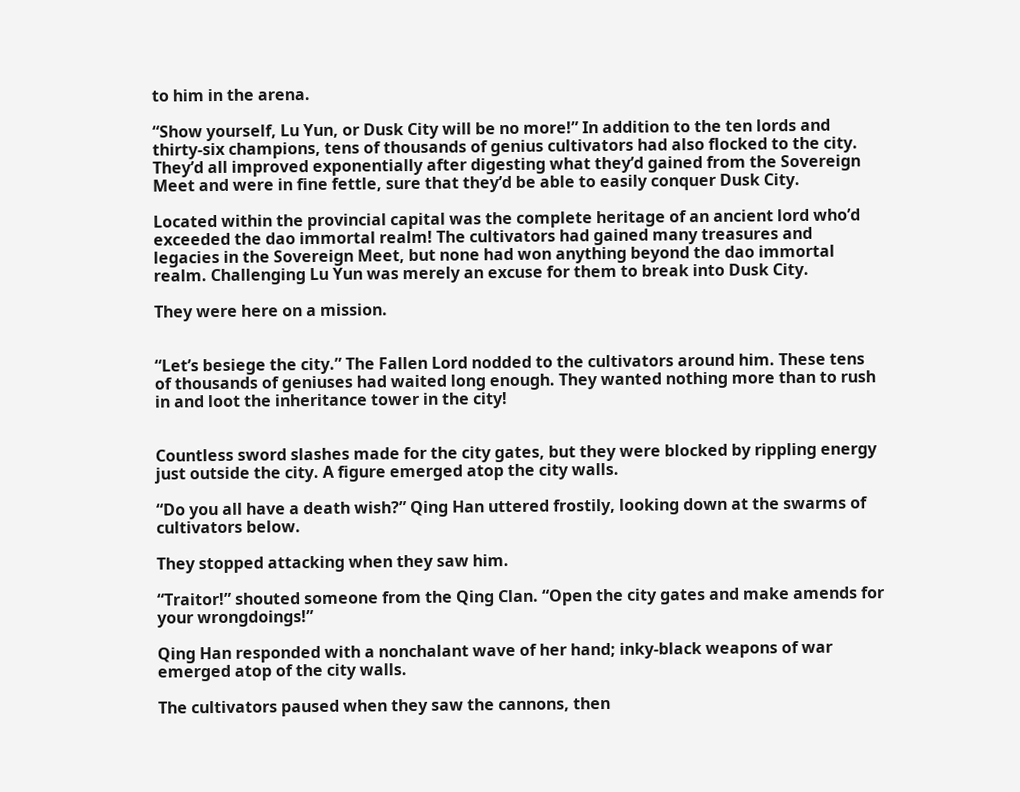to him in the arena.

“Show yourself, Lu Yun, or Dusk City will be no more!” In addition to the ten lords and thirty-six champions, tens of thousands of genius cultivators had also flocked to the city. They’d all improved exponentially after digesting what they’d gained from the Sovereign Meet and were in fine fettle, sure that they’d be able to easily conquer Dusk City.

Located within the provincial capital was the complete heritage of an ancient lord who’d exceeded the dao immortal realm! The cultivators had gained many treasures and legacies in the Sovereign Meet, but none had won anything beyond the dao immortal realm. Challenging Lu Yun was merely an excuse for them to break into Dusk City.

They were here on a mission.


“Let’s besiege the city.” The Fallen Lord nodded to the cultivators around him. These tens of thousands of geniuses had waited long enough. They wanted nothing more than to rush in and loot the inheritance tower in the city!


Countless sword slashes made for the city gates, but they were blocked by rippling energy just outside the city. A figure emerged atop the city walls.

“Do you all have a death wish?” Qing Han uttered frostily, looking down at the swarms of cultivators below.

They stopped attacking when they saw him.

“Traitor!” shouted someone from the Qing Clan. “Open the city gates and make amends for your wrongdoings!”

Qing Han responded with a nonchalant wave of her hand; inky-black weapons of war emerged atop of the city walls.

The cultivators paused when they saw the cannons, then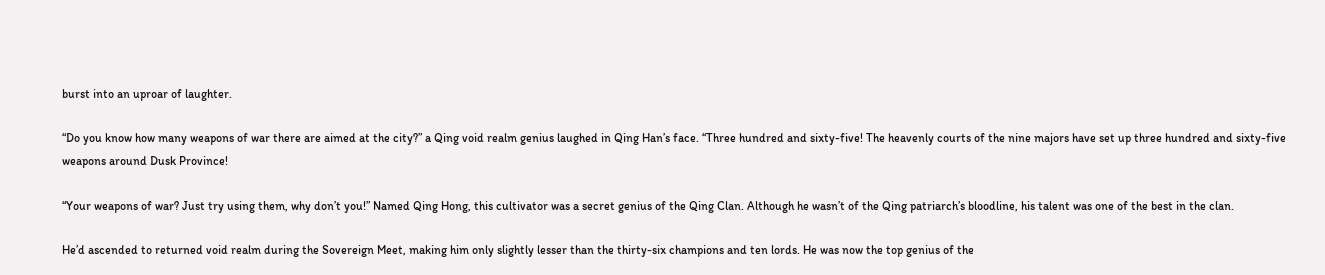burst into an uproar of laughter.

“Do you know how many weapons of war there are aimed at the city?” a Qing void realm genius laughed in Qing Han’s face. “Three hundred and sixty-five! The heavenly courts of the nine majors have set up three hundred and sixty-five weapons around Dusk Province!

“Your weapons of war? Just try using them, why don’t you!” Named Qing Hong, this cultivator was a secret genius of the Qing Clan. Although he wasn’t of the Qing patriarch’s bloodline, his talent was one of the best in the clan.

He’d ascended to returned void realm during the Sovereign Meet, making him only slightly lesser than the thirty-six champions and ten lords. He was now the top genius of the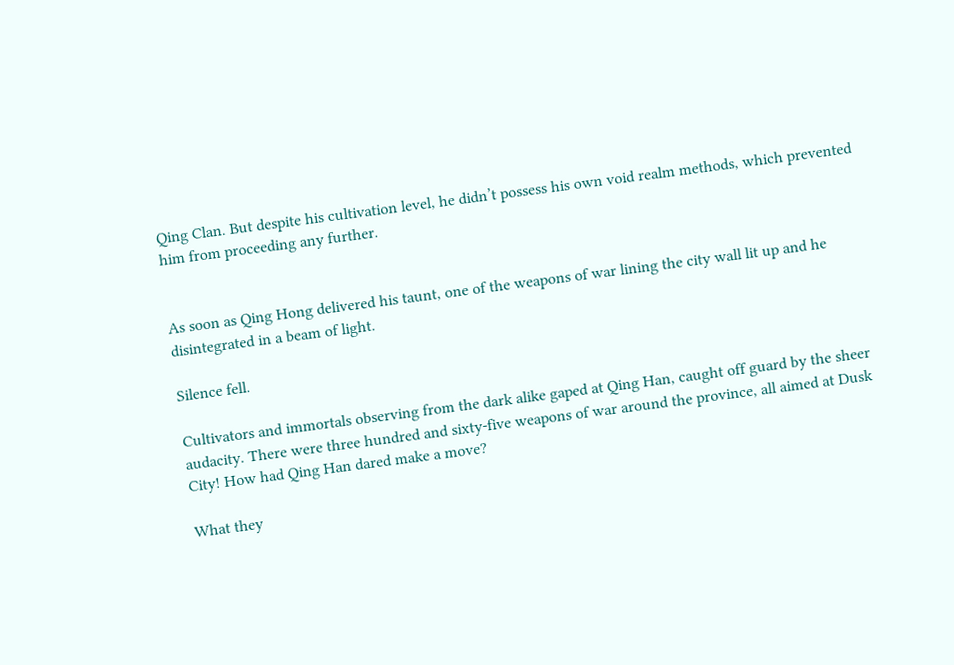Qing Clan. But despite his cultivation level, he didn’t possess his own void realm methods, which prevented him from proceeding any further.


As soon as Qing Hong delivered his taunt, one of the weapons of war lining the city wall lit up and he disintegrated in a beam of light.

Silence fell.

Cultivators and immortals observing from the dark alike gaped at Qing Han, caught off guard by the sheer audacity. There were three hundred and sixty-five weapons of war around the province, all aimed at Dusk City! How had Qing Han dared make a move?

What they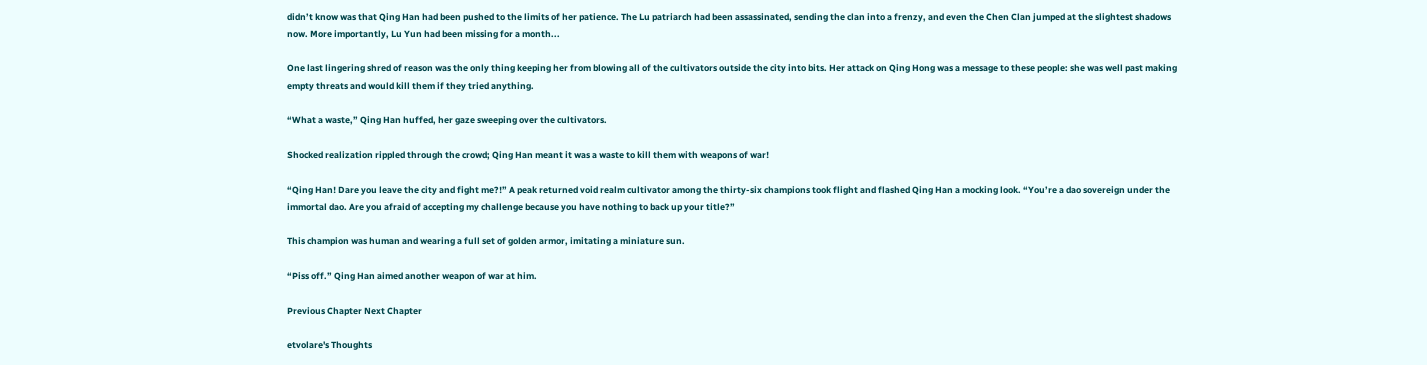didn’t know was that Qing Han had been pushed to the limits of her patience. The Lu patriarch had been assassinated, sending the clan into a frenzy, and even the Chen Clan jumped at the slightest shadows now. More importantly, Lu Yun had been missing for a month...

One last lingering shred of reason was the only thing keeping her from blowing all of the cultivators outside the city into bits. Her attack on Qing Hong was a message to these people: she was well past making empty threats and would kill them if they tried anything.

“What a waste,” Qing Han huffed, her gaze sweeping over the cultivators.

Shocked realization rippled through the crowd; Qing Han meant it was a waste to kill them with weapons of war!

“Qing Han! Dare you leave the city and fight me?!” A peak returned void realm cultivator among the thirty-six champions took flight and flashed Qing Han a mocking look. “You’re a dao sovereign under the immortal dao. Are you afraid of accepting my challenge because you have nothing to back up your title?”

This champion was human and wearing a full set of golden armor, imitating a miniature sun.

“Piss off.” Qing Han aimed another weapon of war at him.

Previous Chapter Next Chapter

etvolare's Thoughts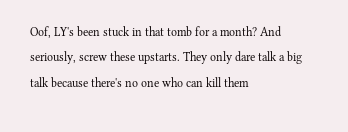Oof, LY's been stuck in that tomb for a month? And seriously, screw these upstarts. They only dare talk a big talk because there's no one who can kill them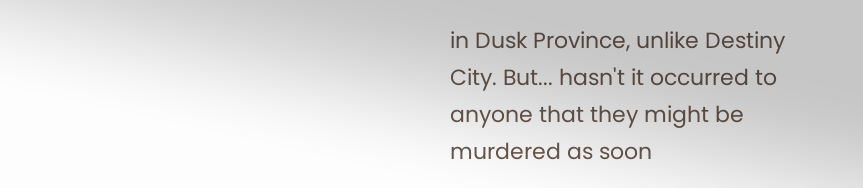in Dusk Province, unlike Destiny City. But... hasn't it occurred to anyone that they might be murdered as soon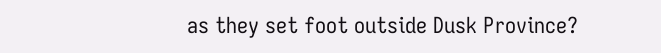as they set foot outside Dusk Province?